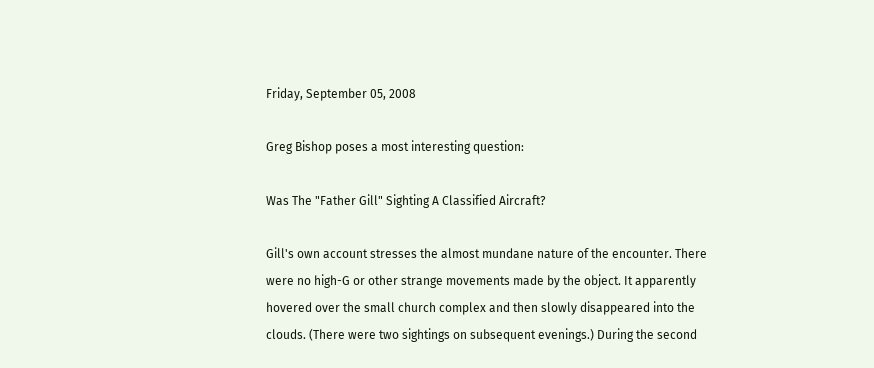Friday, September 05, 2008

Greg Bishop poses a most interesting question:

Was The "Father Gill" Sighting A Classified Aircraft?

Gill's own account stresses the almost mundane nature of the encounter. There were no high-G or other strange movements made by the object. It apparently hovered over the small church complex and then slowly disappeared into the clouds. (There were two sightings on subsequent evenings.) During the second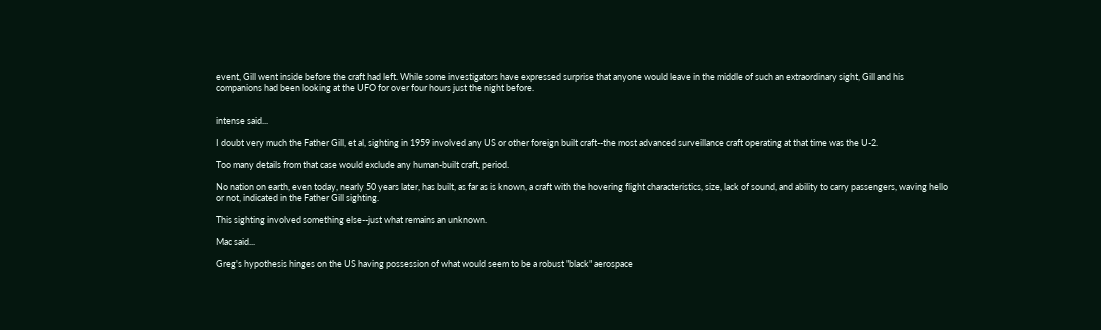event, Gill went inside before the craft had left. While some investigators have expressed surprise that anyone would leave in the middle of such an extraordinary sight, Gill and his companions had been looking at the UFO for over four hours just the night before.


intense said...

I doubt very much the Father Gill, et al, sighting in 1959 involved any US or other foreign built craft--the most advanced surveillance craft operating at that time was the U-2.

Too many details from that case would exclude any human-built craft, period.

No nation on earth, even today, nearly 50 years later, has built, as far as is known, a craft with the hovering flight characteristics, size, lack of sound, and ability to carry passengers, waving hello or not, indicated in the Father Gill sighting.

This sighting involved something else--just what remains an unknown.

Mac said...

Greg's hypothesis hinges on the US having possession of what would seem to be a robust "black" aerospace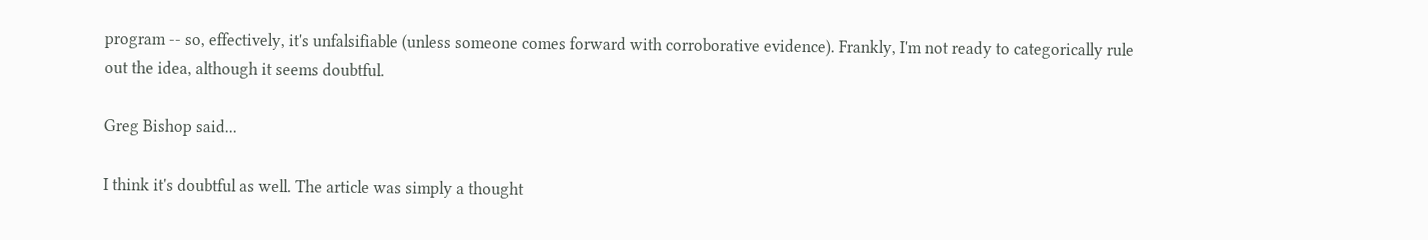program -- so, effectively, it's unfalsifiable (unless someone comes forward with corroborative evidence). Frankly, I'm not ready to categorically rule out the idea, although it seems doubtful.

Greg Bishop said...

I think it's doubtful as well. The article was simply a thought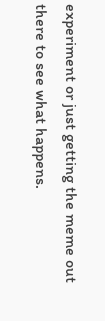experiment or just getting the meme out there to see what happens.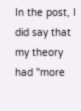In the post, I did say that my theory had "more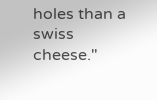holes than a swiss cheese."